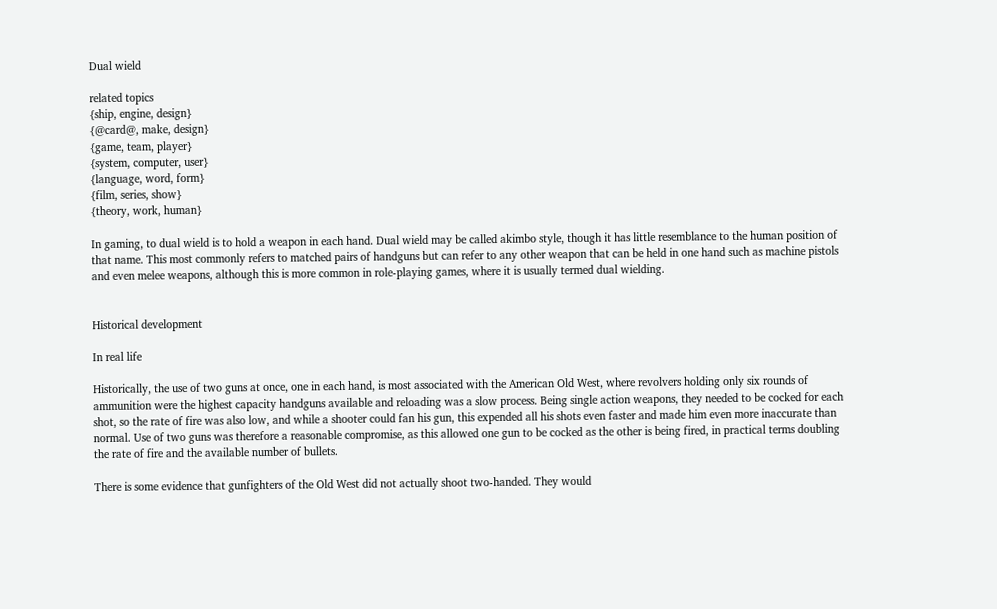Dual wield

related topics
{ship, engine, design}
{@card@, make, design}
{game, team, player}
{system, computer, user}
{language, word, form}
{film, series, show}
{theory, work, human}

In gaming, to dual wield is to hold a weapon in each hand. Dual wield may be called akimbo style, though it has little resemblance to the human position of that name. This most commonly refers to matched pairs of handguns but can refer to any other weapon that can be held in one hand such as machine pistols and even melee weapons, although this is more common in role-playing games, where it is usually termed dual wielding.


Historical development

In real life

Historically, the use of two guns at once, one in each hand, is most associated with the American Old West, where revolvers holding only six rounds of ammunition were the highest capacity handguns available and reloading was a slow process. Being single action weapons, they needed to be cocked for each shot, so the rate of fire was also low, and while a shooter could fan his gun, this expended all his shots even faster and made him even more inaccurate than normal. Use of two guns was therefore a reasonable compromise, as this allowed one gun to be cocked as the other is being fired, in practical terms doubling the rate of fire and the available number of bullets.

There is some evidence that gunfighters of the Old West did not actually shoot two-handed. They would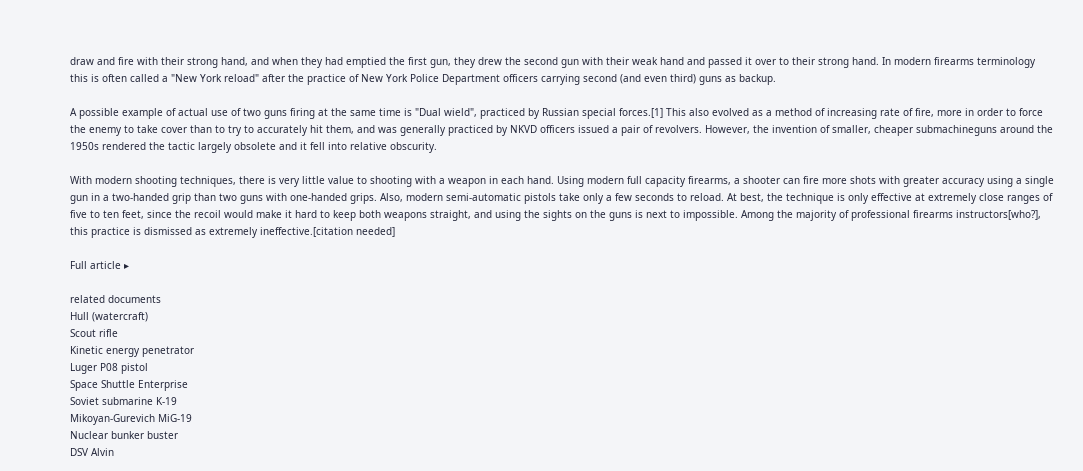draw and fire with their strong hand, and when they had emptied the first gun, they drew the second gun with their weak hand and passed it over to their strong hand. In modern firearms terminology this is often called a "New York reload" after the practice of New York Police Department officers carrying second (and even third) guns as backup.

A possible example of actual use of two guns firing at the same time is "Dual wield", practiced by Russian special forces.[1] This also evolved as a method of increasing rate of fire, more in order to force the enemy to take cover than to try to accurately hit them, and was generally practiced by NKVD officers issued a pair of revolvers. However, the invention of smaller, cheaper submachineguns around the 1950s rendered the tactic largely obsolete and it fell into relative obscurity.

With modern shooting techniques, there is very little value to shooting with a weapon in each hand. Using modern full capacity firearms, a shooter can fire more shots with greater accuracy using a single gun in a two-handed grip than two guns with one-handed grips. Also, modern semi-automatic pistols take only a few seconds to reload. At best, the technique is only effective at extremely close ranges of five to ten feet, since the recoil would make it hard to keep both weapons straight, and using the sights on the guns is next to impossible. Among the majority of professional firearms instructors[who?], this practice is dismissed as extremely ineffective.[citation needed]

Full article ▸

related documents
Hull (watercraft)
Scout rifle
Kinetic energy penetrator
Luger P08 pistol
Space Shuttle Enterprise
Soviet submarine K-19
Mikoyan-Gurevich MiG-19
Nuclear bunker buster
DSV Alvin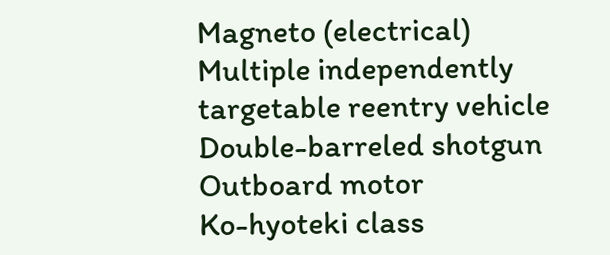Magneto (electrical)
Multiple independently targetable reentry vehicle
Double-barreled shotgun
Outboard motor
Ko-hyoteki class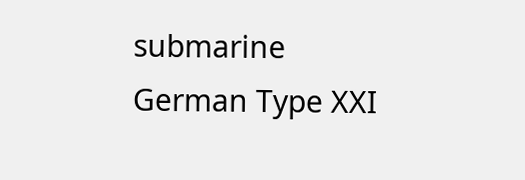submarine
German Type XXI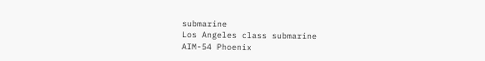submarine
Los Angeles class submarine
AIM-54 Phoenix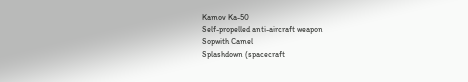Kamov Ka-50
Self-propelled anti-aircraft weapon
Sopwith Camel
Splashdown (spacecraft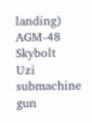landing)
AGM-48 Skybolt
Uzi submachine gun